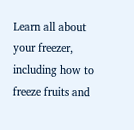Learn all about your freezer, including how to freeze fruits and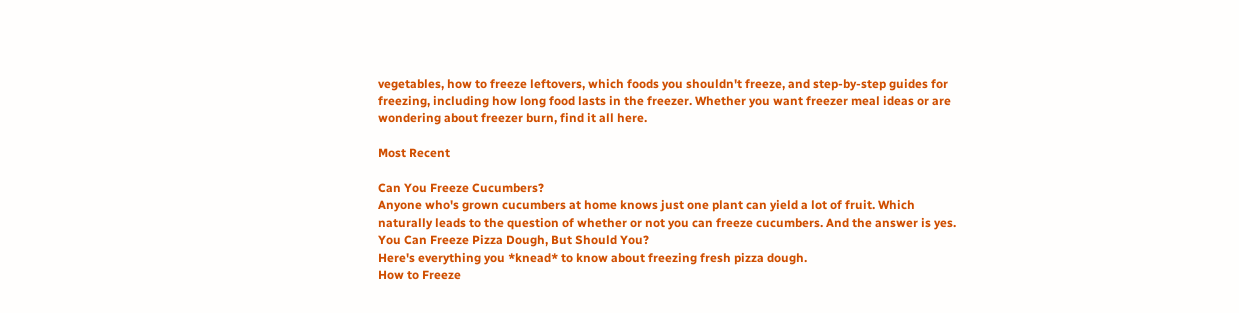vegetables, how to freeze leftovers, which foods you shouldn't freeze, and step-by-step guides for freezing, including how long food lasts in the freezer. Whether you want freezer meal ideas or are wondering about freezer burn, find it all here.

Most Recent

Can You Freeze Cucumbers?
Anyone who's grown cucumbers at home knows just one plant can yield a lot of fruit. Which naturally leads to the question of whether or not you can freeze cucumbers. And the answer is yes.
You Can Freeze Pizza Dough, But Should You?
Here's everything you *knead* to know about freezing fresh pizza dough.
How to Freeze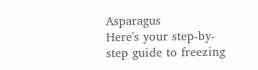Asparagus
Here's your step-by-step guide to freezing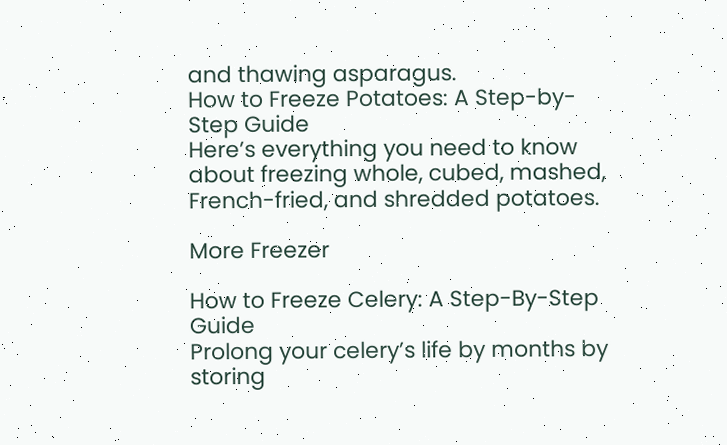and thawing asparagus.
How to Freeze Potatoes: A Step-by-Step Guide
Here’s everything you need to know about freezing whole, cubed, mashed, French-fried, and shredded potatoes.

More Freezer

How to Freeze Celery: A Step-By-Step Guide
Prolong your celery’s life by months by storing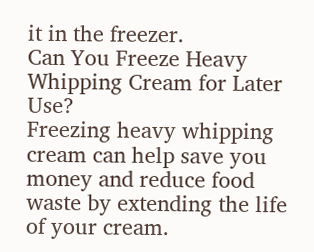it in the freezer.
Can You Freeze Heavy Whipping Cream for Later Use?
Freezing heavy whipping cream can help save you money and reduce food waste by extending the life of your cream.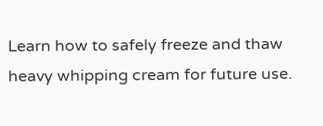Learn how to safely freeze and thaw heavy whipping cream for future use.